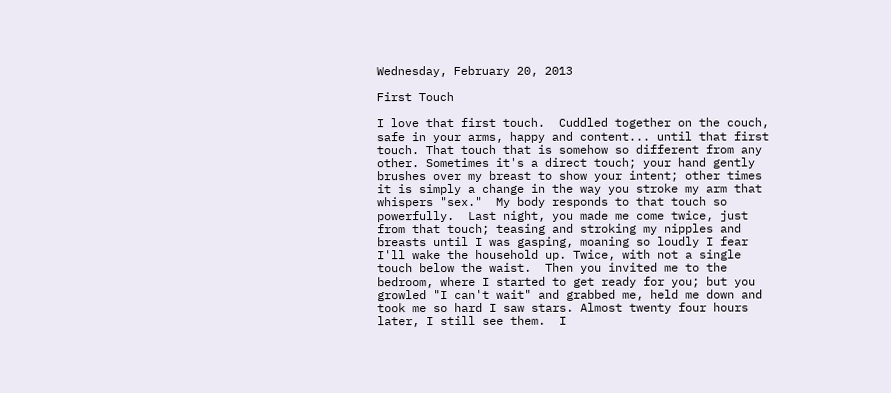Wednesday, February 20, 2013

First Touch

I love that first touch.  Cuddled together on the couch, safe in your arms, happy and content... until that first touch. That touch that is somehow so different from any other. Sometimes it's a direct touch; your hand gently brushes over my breast to show your intent; other times it is simply a change in the way you stroke my arm that whispers "sex."  My body responds to that touch so powerfully.  Last night, you made me come twice, just from that touch; teasing and stroking my nipples and breasts until I was gasping, moaning so loudly I fear I'll wake the household up. Twice, with not a single touch below the waist.  Then you invited me to the bedroom, where I started to get ready for you; but you growled "I can't wait" and grabbed me, held me down and took me so hard I saw stars. Almost twenty four hours later, I still see them.  I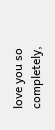love you so completely,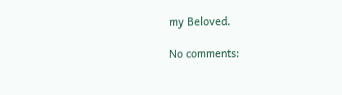my Beloved.

No comments: